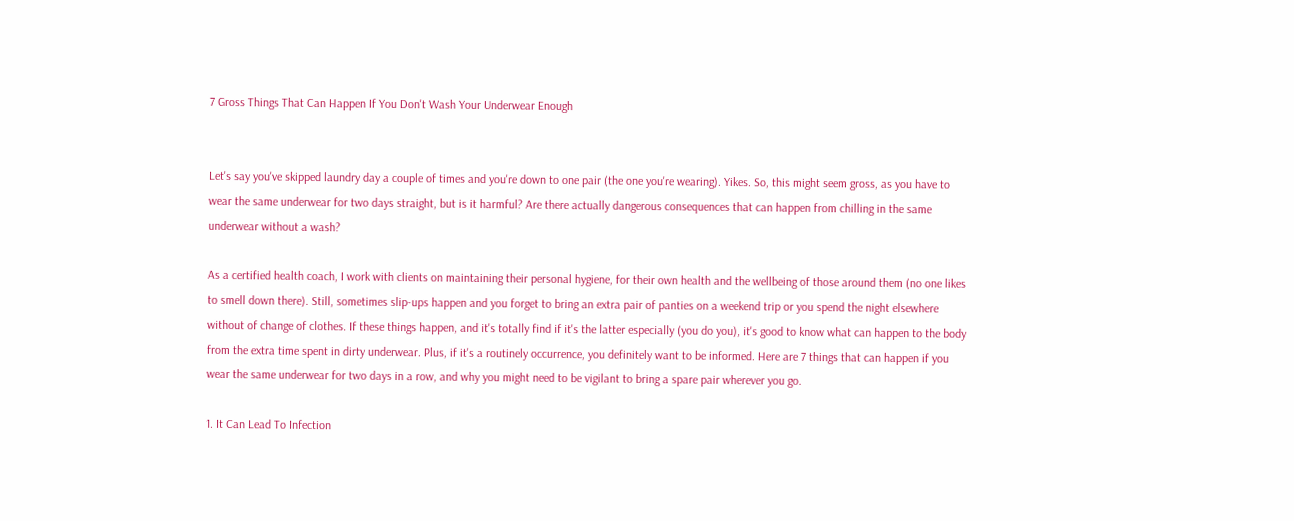7 Gross Things That Can Happen If You Don't Wash Your Underwear Enough


Let's say you've skipped laundry day a couple of times and you're down to one pair (the one you're wearing). Yikes. So, this might seem gross, as you have to wear the same underwear for two days straight, but is it harmful? Are there actually dangerous consequences that can happen from chilling in the same underwear without a wash?

As a certified health coach, I work with clients on maintaining their personal hygiene, for their own health and the wellbeing of those around them (no one likes to smell down there). Still, sometimes slip-ups happen and you forget to bring an extra pair of panties on a weekend trip or you spend the night elsewhere without of change of clothes. If these things happen, and it's totally find if it's the latter especially (you do you), it's good to know what can happen to the body from the extra time spent in dirty underwear. Plus, if it's a routinely occurrence, you definitely want to be informed. Here are 7 things that can happen if you wear the same underwear for two days in a row, and why you might need to be vigilant to bring a spare pair wherever you go.

1. It Can Lead To Infection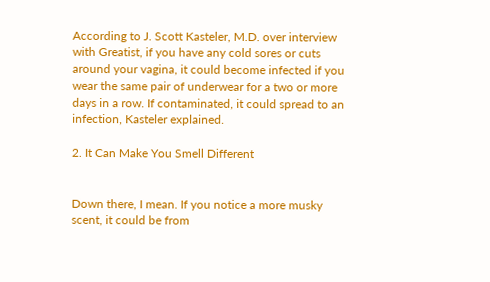According to J. Scott Kasteler, M.D. over interview with Greatist, if you have any cold sores or cuts around your vagina, it could become infected if you wear the same pair of underwear for a two or more days in a row. If contaminated, it could spread to an infection, Kasteler explained.

2. It Can Make You Smell Different


Down there, I mean. If you notice a more musky scent, it could be from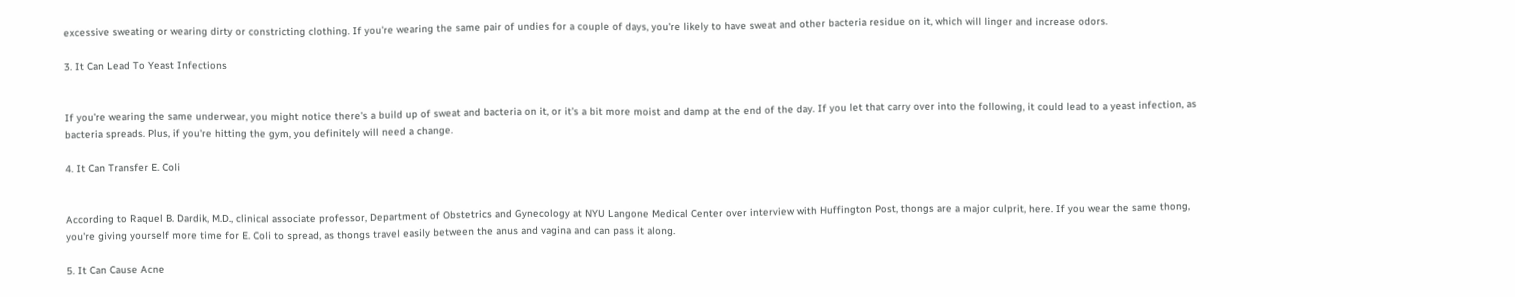excessive sweating or wearing dirty or constricting clothing. If you're wearing the same pair of undies for a couple of days, you're likely to have sweat and other bacteria residue on it, which will linger and increase odors.

3. It Can Lead To Yeast Infections


If you're wearing the same underwear, you might notice there's a build up of sweat and bacteria on it, or it's a bit more moist and damp at the end of the day. If you let that carry over into the following, it could lead to a yeast infection, as bacteria spreads. Plus, if you're hitting the gym, you definitely will need a change.

4. It Can Transfer E. Coli


According to Raquel B. Dardik, M.D., clinical associate professor, Department of Obstetrics and Gynecology at NYU Langone Medical Center over interview with Huffington Post, thongs are a major culprit, here. If you wear the same thong, you're giving yourself more time for E. Coli to spread, as thongs travel easily between the anus and vagina and can pass it along.

5. It Can Cause Acne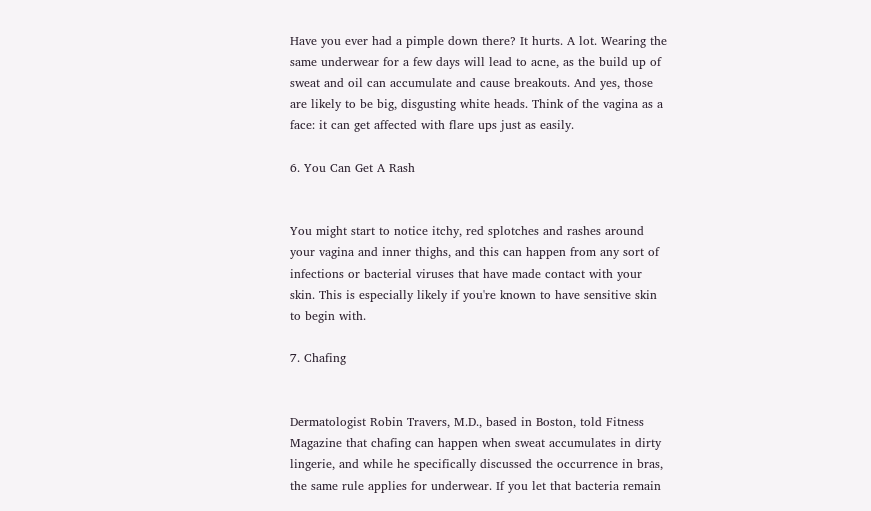Have you ever had a pimple down there? It hurts. A lot. Wearing the same underwear for a few days will lead to acne, as the build up of sweat and oil can accumulate and cause breakouts. And yes, those are likely to be big, disgusting white heads. Think of the vagina as a face: it can get affected with flare ups just as easily.

6. You Can Get A Rash


You might start to notice itchy, red splotches and rashes around your vagina and inner thighs, and this can happen from any sort of infections or bacterial viruses that have made contact with your skin. This is especially likely if you're known to have sensitive skin to begin with.

7. Chafing


Dermatologist Robin Travers, M.D., based in Boston, told Fitness Magazine that chafing can happen when sweat accumulates in dirty lingerie, and while he specifically discussed the occurrence in bras, the same rule applies for underwear. If you let that bacteria remain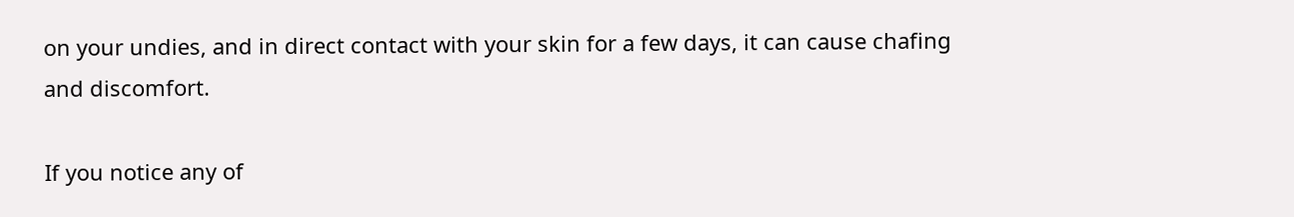on your undies, and in direct contact with your skin for a few days, it can cause chafing and discomfort.

If you notice any of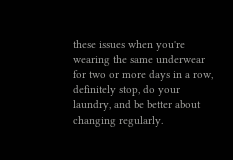these issues when you're wearing the same underwear for two or more days in a row, definitely stop, do your laundry, and be better about changing regularly.